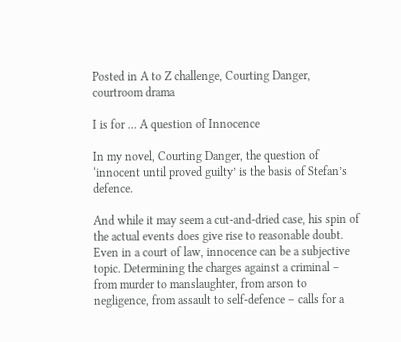Posted in A to Z challenge, Courting Danger, courtroom drama

I is for … A question of Innocence

In my novel, Courting Danger, the question of ‘innocent until proved guilty’ is the basis of Stefan’s defence.

And while it may seem a cut-and-dried case, his spin of the actual events does give rise to reasonable doubt. Even in a court of law, innocence can be a subjective topic. Determining the charges against a criminal – from murder to manslaughter, from arson to negligence, from assault to self-defence – calls for a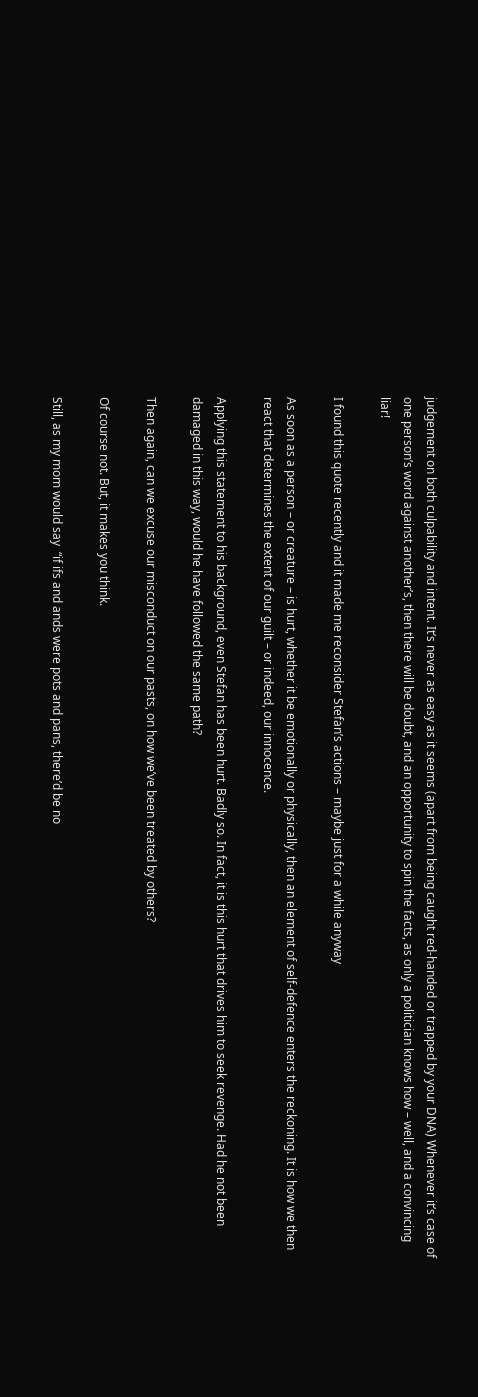judgement on both culpability and intent. It’s never as easy as it seems (apart from being caught red-handed or trapped by your DNA) Whenever it’s case of one person’s word against another’s, then there will be doubt, and an opportunity to spin the facts, as only a politician knows how – well, and a convincing liar!

I found this quote recently and it made me reconsider Stefan’s actions – maybe just for a while anyway

As soon as a person – or creature – is hurt, whether it be emotionally or physically, then an element of self-defence enters the reckoning. It is how we then react that determines the extent of our guilt – or indeed, our innocence.

Applying this statement to his background, even Stefan has been hurt. Badly so. In fact, it is this hurt that drives him to seek revenge. Had he not been damaged in this way, would he have followed the same path?

Then again, can we excuse our misconduct on our pasts, on how we’ve been treated by others?

Of course not. But, it makes you think.

Still, as my mom would say  “if ifs and ands were pots and pans, there’d be no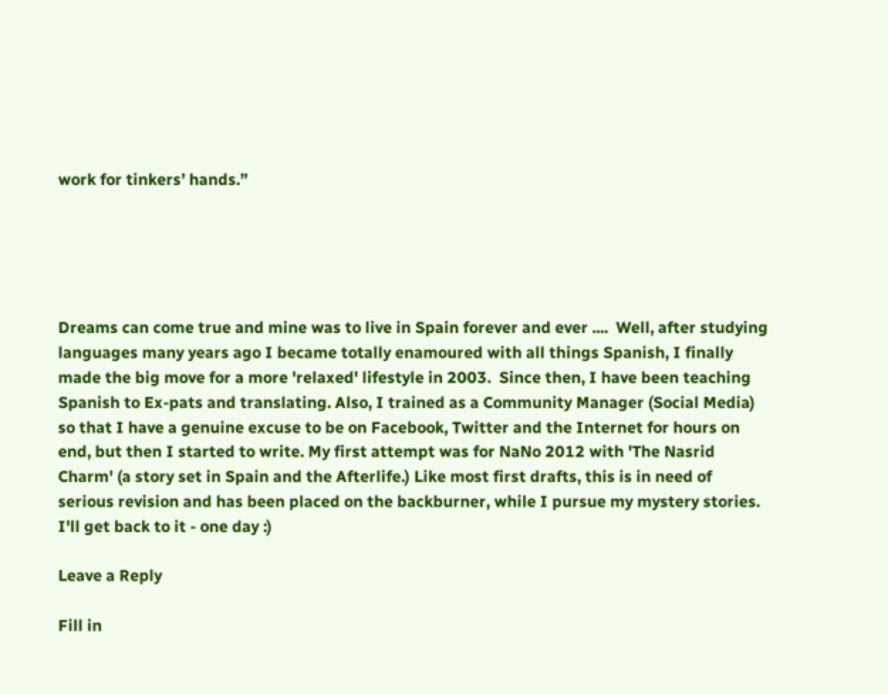work for tinkers’ hands.”





Dreams can come true and mine was to live in Spain forever and ever ....  Well, after studying languages many years ago I became totally enamoured with all things Spanish, I finally made the big move for a more 'relaxed' lifestyle in 2003.  Since then, I have been teaching Spanish to Ex-pats and translating. Also, I trained as a Community Manager (Social Media) so that I have a genuine excuse to be on Facebook, Twitter and the Internet for hours on end, but then I started to write. My first attempt was for NaNo 2012 with 'The Nasrid Charm' (a story set in Spain and the Afterlife.) Like most first drafts, this is in need of serious revision and has been placed on the backburner, while I pursue my mystery stories. I'll get back to it - one day :)

Leave a Reply

Fill in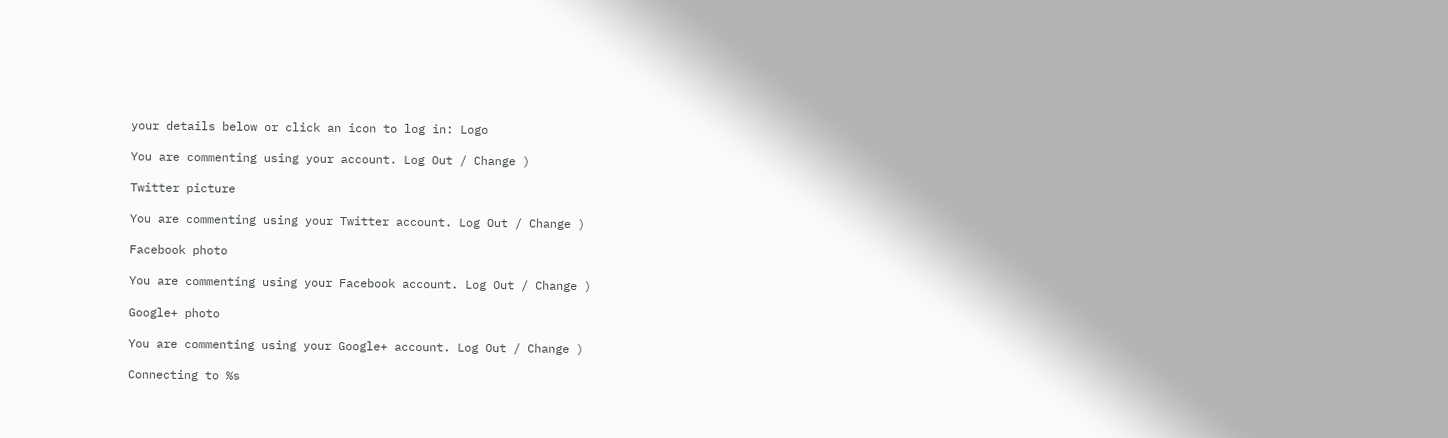your details below or click an icon to log in: Logo

You are commenting using your account. Log Out / Change )

Twitter picture

You are commenting using your Twitter account. Log Out / Change )

Facebook photo

You are commenting using your Facebook account. Log Out / Change )

Google+ photo

You are commenting using your Google+ account. Log Out / Change )

Connecting to %s